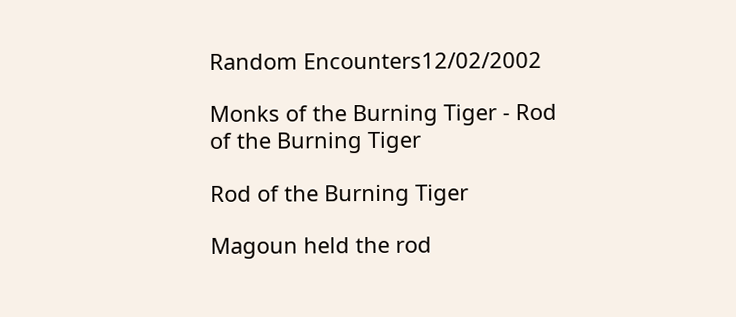Random Encounters12/02/2002

Monks of the Burning Tiger - Rod of the Burning Tiger

Rod of the Burning Tiger

Magoun held the rod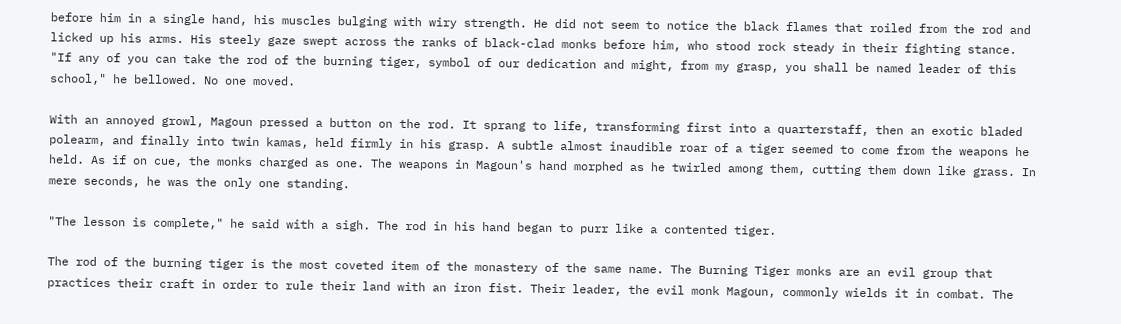before him in a single hand, his muscles bulging with wiry strength. He did not seem to notice the black flames that roiled from the rod and licked up his arms. His steely gaze swept across the ranks of black-clad monks before him, who stood rock steady in their fighting stance. "If any of you can take the rod of the burning tiger, symbol of our dedication and might, from my grasp, you shall be named leader of this school," he bellowed. No one moved.

With an annoyed growl, Magoun pressed a button on the rod. It sprang to life, transforming first into a quarterstaff, then an exotic bladed polearm, and finally into twin kamas, held firmly in his grasp. A subtle almost inaudible roar of a tiger seemed to come from the weapons he held. As if on cue, the monks charged as one. The weapons in Magoun's hand morphed as he twirled among them, cutting them down like grass. In mere seconds, he was the only one standing.

"The lesson is complete," he said with a sigh. The rod in his hand began to purr like a contented tiger.

The rod of the burning tiger is the most coveted item of the monastery of the same name. The Burning Tiger monks are an evil group that practices their craft in order to rule their land with an iron fist. Their leader, the evil monk Magoun, commonly wields it in combat. The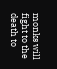monks will fight to the death to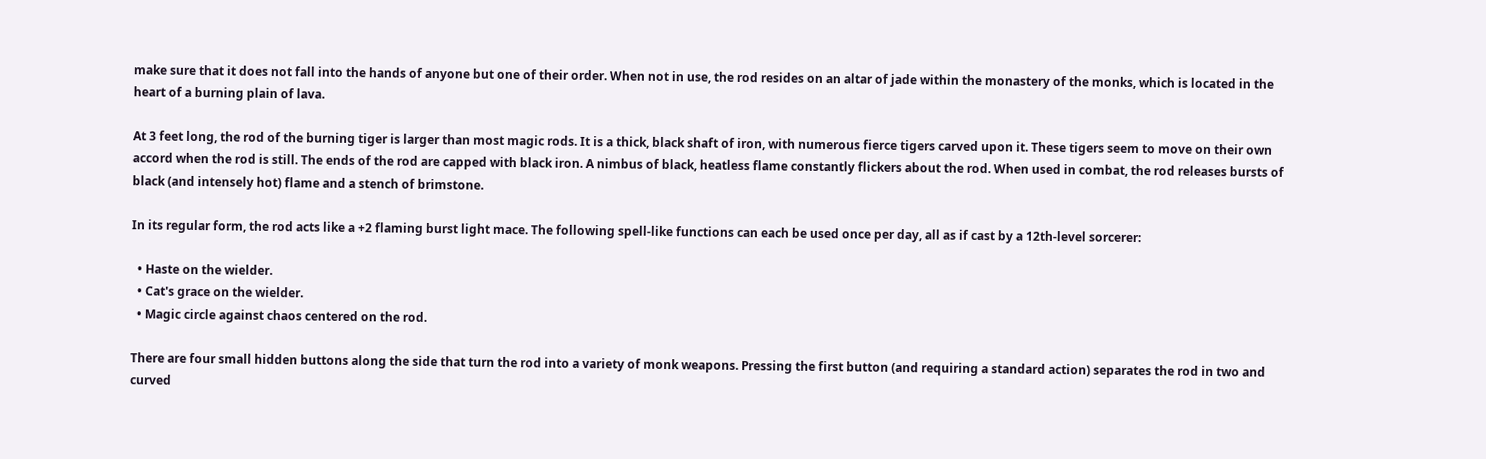make sure that it does not fall into the hands of anyone but one of their order. When not in use, the rod resides on an altar of jade within the monastery of the monks, which is located in the heart of a burning plain of lava.

At 3 feet long, the rod of the burning tiger is larger than most magic rods. It is a thick, black shaft of iron, with numerous fierce tigers carved upon it. These tigers seem to move on their own accord when the rod is still. The ends of the rod are capped with black iron. A nimbus of black, heatless flame constantly flickers about the rod. When used in combat, the rod releases bursts of black (and intensely hot) flame and a stench of brimstone.

In its regular form, the rod acts like a +2 flaming burst light mace. The following spell-like functions can each be used once per day, all as if cast by a 12th-level sorcerer:

  • Haste on the wielder.
  • Cat's grace on the wielder.
  • Magic circle against chaos centered on the rod.

There are four small hidden buttons along the side that turn the rod into a variety of monk weapons. Pressing the first button (and requiring a standard action) separates the rod in two and curved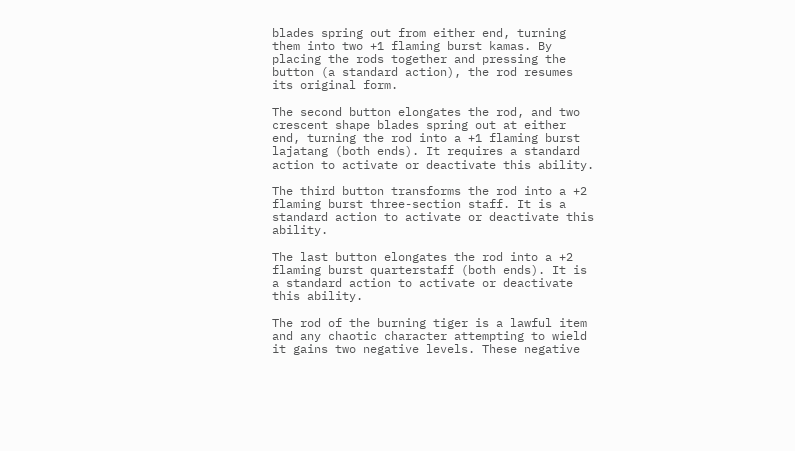blades spring out from either end, turning them into two +1 flaming burst kamas. By placing the rods together and pressing the button (a standard action), the rod resumes its original form.

The second button elongates the rod, and two crescent shape blades spring out at either end, turning the rod into a +1 flaming burst lajatang (both ends). It requires a standard action to activate or deactivate this ability.

The third button transforms the rod into a +2 flaming burst three-section staff. It is a standard action to activate or deactivate this ability.

The last button elongates the rod into a +2 flaming burst quarterstaff (both ends). It is a standard action to activate or deactivate this ability.

The rod of the burning tiger is a lawful item and any chaotic character attempting to wield it gains two negative levels. These negative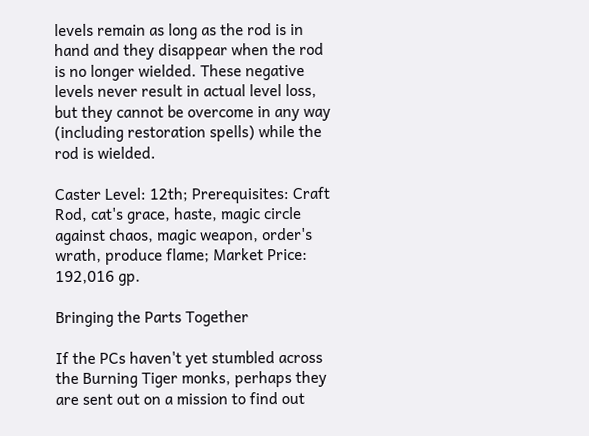levels remain as long as the rod is in hand and they disappear when the rod is no longer wielded. These negative levels never result in actual level loss, but they cannot be overcome in any way (including restoration spells) while the rod is wielded.

Caster Level: 12th; Prerequisites: Craft Rod, cat's grace, haste, magic circle against chaos, magic weapon, order's wrath, produce flame; Market Price: 192,016 gp.

Bringing the Parts Together

If the PCs haven't yet stumbled across the Burning Tiger monks, perhaps they are sent out on a mission to find out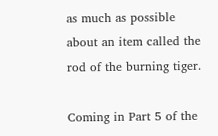as much as possible about an item called the rod of the burning tiger.

Coming in Part 5 of the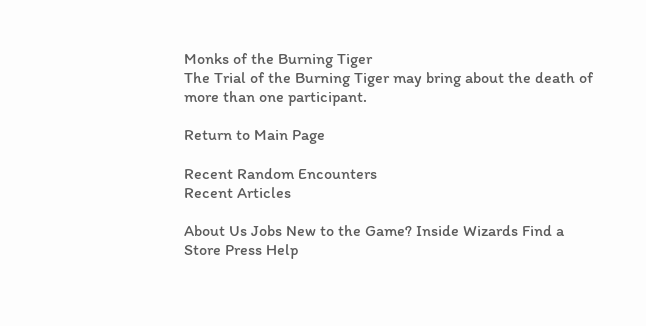Monks of the Burning Tiger
The Trial of the Burning Tiger may bring about the death of more than one participant.

Return to Main Page

Recent Random Encounters
Recent Articles

About Us Jobs New to the Game? Inside Wizards Find a Store Press Help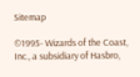Sitemap

©1995- Wizards of the Coast, Inc., a subsidiary of Hasbro,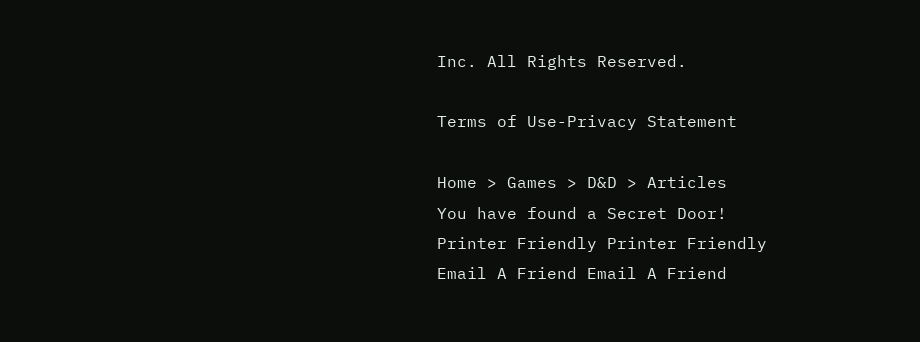Inc. All Rights Reserved.

Terms of Use-Privacy Statement

Home > Games > D&D > Articles
You have found a Secret Door!
Printer Friendly Printer Friendly
Email A Friend Email A Friend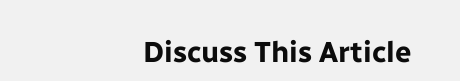Discuss This Article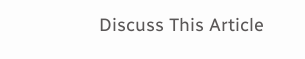Discuss This Article